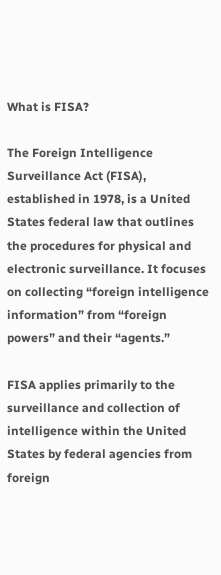What is FISA?

The Foreign Intelligence Surveillance Act (FISA), established in 1978, is a United States federal law that outlines the procedures for physical and electronic surveillance. It focuses on collecting “foreign intelligence information” from “foreign powers” and their “agents.”

FISA applies primarily to the surveillance and collection of intelligence within the United States by federal agencies from foreign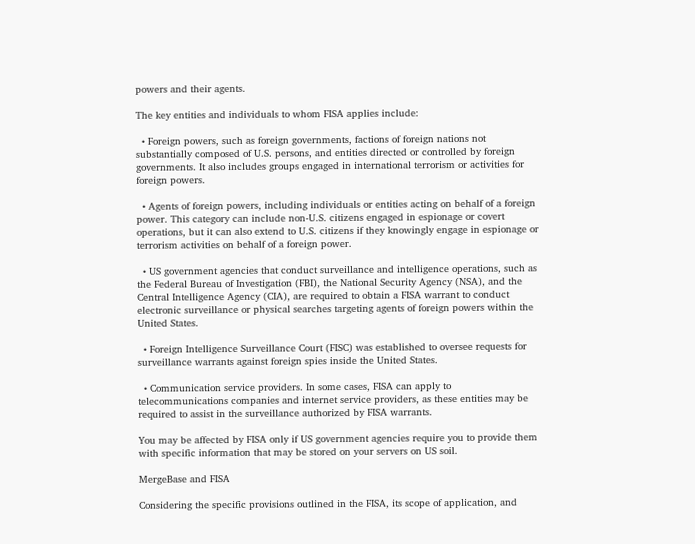powers and their agents.

The key entities and individuals to whom FISA applies include:

  • Foreign powers, such as foreign governments, factions of foreign nations not substantially composed of U.S. persons, and entities directed or controlled by foreign governments. It also includes groups engaged in international terrorism or activities for foreign powers.

  • Agents of foreign powers, including individuals or entities acting on behalf of a foreign power. This category can include non-U.S. citizens engaged in espionage or covert operations, but it can also extend to U.S. citizens if they knowingly engage in espionage or terrorism activities on behalf of a foreign power.

  • US government agencies that conduct surveillance and intelligence operations, such as the Federal Bureau of Investigation (FBI), the National Security Agency (NSA), and the Central Intelligence Agency (CIA), are required to obtain a FISA warrant to conduct electronic surveillance or physical searches targeting agents of foreign powers within the United States.

  • Foreign Intelligence Surveillance Court (FISC) was established to oversee requests for surveillance warrants against foreign spies inside the United States.

  • Communication service providers. In some cases, FISA can apply to telecommunications companies and internet service providers, as these entities may be required to assist in the surveillance authorized by FISA warrants.

You may be affected by FISA only if US government agencies require you to provide them with specific information that may be stored on your servers on US soil.

MergeBase and FISA

Considering the specific provisions outlined in the FISA, its scope of application, and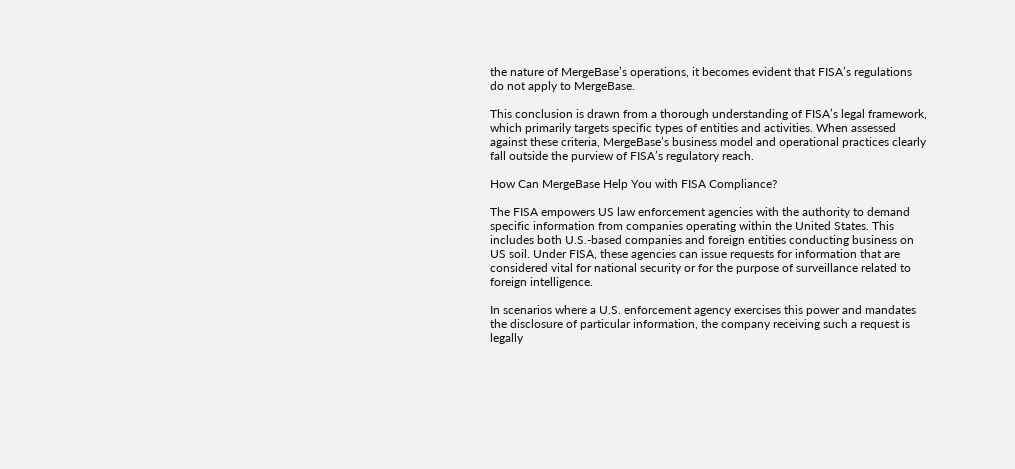the nature of MergeBase’s operations, it becomes evident that FISA’s regulations do not apply to MergeBase.

This conclusion is drawn from a thorough understanding of FISA’s legal framework, which primarily targets specific types of entities and activities. When assessed against these criteria, MergeBase’s business model and operational practices clearly fall outside the purview of FISA’s regulatory reach.

How Can MergeBase Help You with FISA Compliance?

The FISA empowers US law enforcement agencies with the authority to demand specific information from companies operating within the United States. This includes both U.S.-based companies and foreign entities conducting business on US soil. Under FISA, these agencies can issue requests for information that are considered vital for national security or for the purpose of surveillance related to foreign intelligence.

In scenarios where a U.S. enforcement agency exercises this power and mandates the disclosure of particular information, the company receiving such a request is legally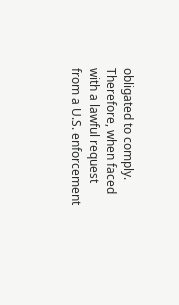obligated to comply. Therefore, when faced with a lawful request from a U.S. enforcement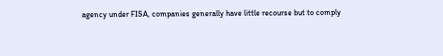agency under FISA, companies generally have little recourse but to comply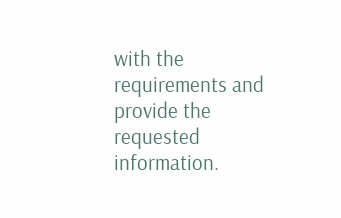with the requirements and provide the requested information.